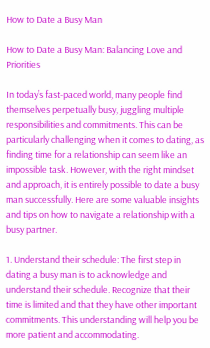How to Date a Busy Man

How to Date a Busy Man: Balancing Love and Priorities

In today’s fast-paced world, many people find themselves perpetually busy, juggling multiple responsibilities and commitments. This can be particularly challenging when it comes to dating, as finding time for a relationship can seem like an impossible task. However, with the right mindset and approach, it is entirely possible to date a busy man successfully. Here are some valuable insights and tips on how to navigate a relationship with a busy partner.

1. Understand their schedule: The first step in dating a busy man is to acknowledge and understand their schedule. Recognize that their time is limited and that they have other important commitments. This understanding will help you be more patient and accommodating.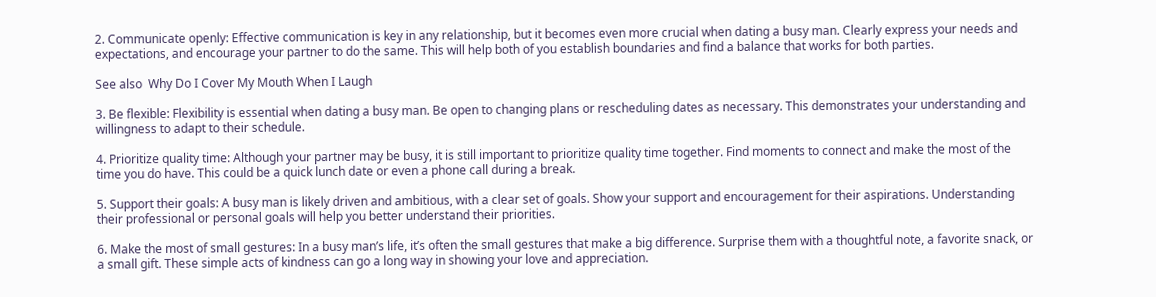2. Communicate openly: Effective communication is key in any relationship, but it becomes even more crucial when dating a busy man. Clearly express your needs and expectations, and encourage your partner to do the same. This will help both of you establish boundaries and find a balance that works for both parties.

See also  Why Do I Cover My Mouth When I Laugh

3. Be flexible: Flexibility is essential when dating a busy man. Be open to changing plans or rescheduling dates as necessary. This demonstrates your understanding and willingness to adapt to their schedule.

4. Prioritize quality time: Although your partner may be busy, it is still important to prioritize quality time together. Find moments to connect and make the most of the time you do have. This could be a quick lunch date or even a phone call during a break.

5. Support their goals: A busy man is likely driven and ambitious, with a clear set of goals. Show your support and encouragement for their aspirations. Understanding their professional or personal goals will help you better understand their priorities.

6. Make the most of small gestures: In a busy man’s life, it’s often the small gestures that make a big difference. Surprise them with a thoughtful note, a favorite snack, or a small gift. These simple acts of kindness can go a long way in showing your love and appreciation.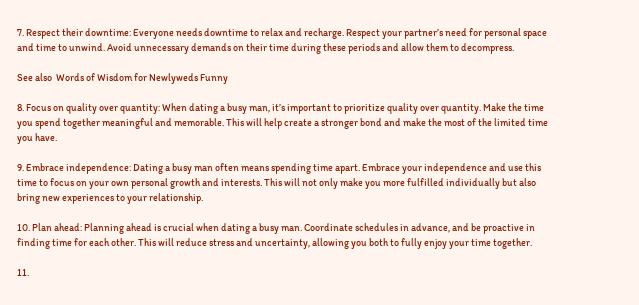7. Respect their downtime: Everyone needs downtime to relax and recharge. Respect your partner’s need for personal space and time to unwind. Avoid unnecessary demands on their time during these periods and allow them to decompress.

See also  Words of Wisdom for Newlyweds Funny

8. Focus on quality over quantity: When dating a busy man, it’s important to prioritize quality over quantity. Make the time you spend together meaningful and memorable. This will help create a stronger bond and make the most of the limited time you have.

9. Embrace independence: Dating a busy man often means spending time apart. Embrace your independence and use this time to focus on your own personal growth and interests. This will not only make you more fulfilled individually but also bring new experiences to your relationship.

10. Plan ahead: Planning ahead is crucial when dating a busy man. Coordinate schedules in advance, and be proactive in finding time for each other. This will reduce stress and uncertainty, allowing you both to fully enjoy your time together.

11.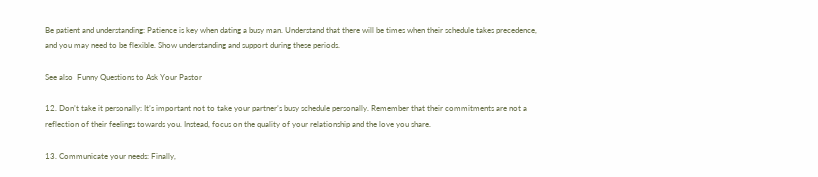Be patient and understanding: Patience is key when dating a busy man. Understand that there will be times when their schedule takes precedence, and you may need to be flexible. Show understanding and support during these periods.

See also  Funny Questions to Ask Your Pastor

12. Don’t take it personally: It’s important not to take your partner’s busy schedule personally. Remember that their commitments are not a reflection of their feelings towards you. Instead, focus on the quality of your relationship and the love you share.

13. Communicate your needs: Finally,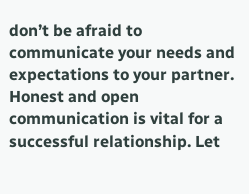don’t be afraid to communicate your needs and expectations to your partner. Honest and open communication is vital for a successful relationship. Let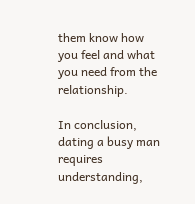them know how you feel and what you need from the relationship.

In conclusion, dating a busy man requires understanding,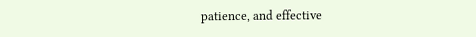patience, and effective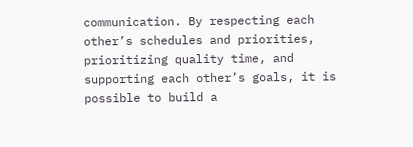communication. By respecting each other’s schedules and priorities, prioritizing quality time, and supporting each other’s goals, it is possible to build a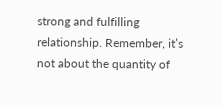strong and fulfilling relationship. Remember, it’s not about the quantity of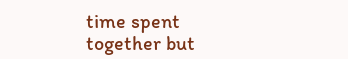time spent together but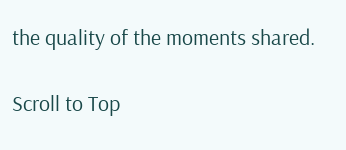the quality of the moments shared.

Scroll to Top